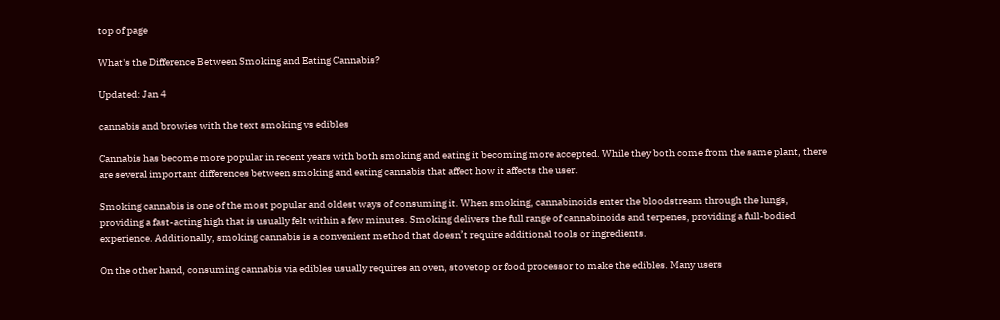top of page

What's the Difference Between Smoking and Eating Cannabis?

Updated: Jan 4

cannabis and browies with the text smoking vs edibles

Cannabis has become more popular in recent years with both smoking and eating it becoming more accepted. While they both come from the same plant, there are several important differences between smoking and eating cannabis that affect how it affects the user.

Smoking cannabis is one of the most popular and oldest ways of consuming it. When smoking, cannabinoids enter the bloodstream through the lungs, providing a fast-acting high that is usually felt within a few minutes. Smoking delivers the full range of cannabinoids and terpenes, providing a full-bodied experience. Additionally, smoking cannabis is a convenient method that doesn’t require additional tools or ingredients.

On the other hand, consuming cannabis via edibles usually requires an oven, stovetop or food processor to make the edibles. Many users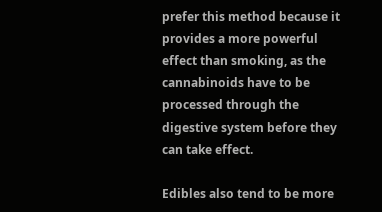prefer this method because it provides a more powerful effect than smoking, as the cannabinoids have to be processed through the digestive system before they can take effect.

Edibles also tend to be more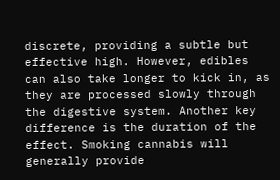discrete, providing a subtle but effective high. However, edibles can also take longer to kick in, as they are processed slowly through the digestive system. Another key difference is the duration of the effect. Smoking cannabis will generally provide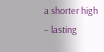a shorter high – lasting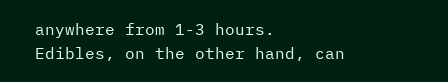anywhere from 1-3 hours. Edibles, on the other hand, can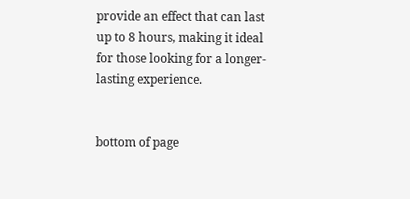provide an effect that can last up to 8 hours, making it ideal for those looking for a longer-lasting experience.


bottom of page